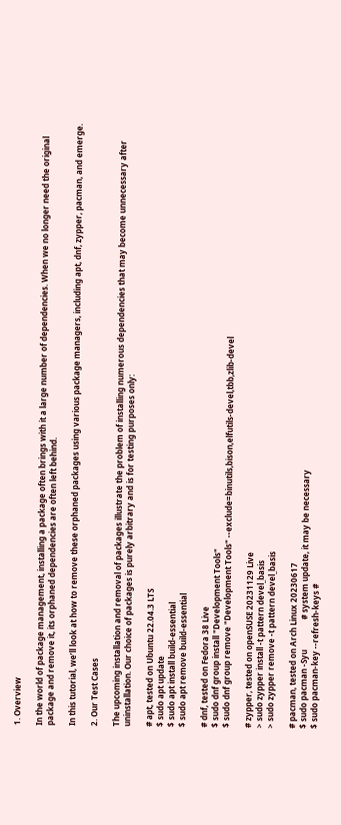1. Overview

In the world of package management, installing a package often brings with it a large number of dependencies. When we no longer need the original package and remove it, its orphaned dependencies are often left behind.

In this tutorial, we’ll look at how to remove these orphaned packages using various package managers, including apt, dnf, zypper, pacman, and emerge.

2. Our Test Cases

The upcoming installation and removal of packages illustrate the problem of installing numerous dependencies that may become unnecessary after uninstallation. Our choice of packages is purely arbitrary and is for testing purposes only:

# apt, tested on Ubuntu 22.04.3 LTS
$ sudo apt update
$ sudo apt install build-essential
$ sudo apt remove build-essential

# dnf, tested on Fedora 38 Live
$ sudo dnf group install "Development Tools"
$ sudo dnf group remove "Development Tools" --exclude=binutils,bison,elfutils-devel,tbb,zlib-devel

# zypper, tested on openSUSE 20231129 Live
> sudo zypper install -t pattern devel_basis
> sudo zypper remove -t pattern devel_basis

# pacman, tested on Arch Linux 20230617
$ sudo pacman -Syu               # system update, it may be necessary
$ sudo pacman-key --refresh-keys #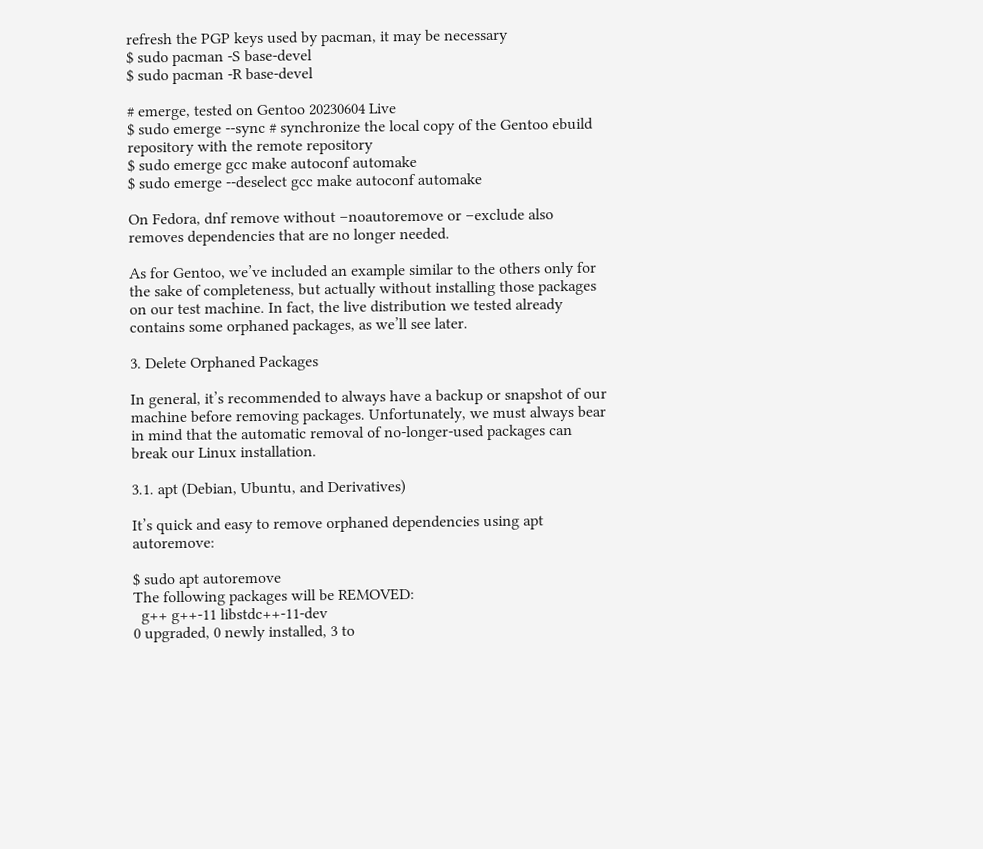refresh the PGP keys used by pacman, it may be necessary
$ sudo pacman -S base-devel
$ sudo pacman -R base-devel

# emerge, tested on Gentoo 20230604 Live
$ sudo emerge --sync # synchronize the local copy of the Gentoo ebuild repository with the remote repository
$ sudo emerge gcc make autoconf automake
$ sudo emerge --deselect gcc make autoconf automake

On Fedora, dnf remove without –noautoremove or –exclude also removes dependencies that are no longer needed.

As for Gentoo, we’ve included an example similar to the others only for the sake of completeness, but actually without installing those packages on our test machine. In fact, the live distribution we tested already contains some orphaned packages, as we’ll see later.

3. Delete Orphaned Packages

In general, it’s recommended to always have a backup or snapshot of our machine before removing packages. Unfortunately, we must always bear in mind that the automatic removal of no-longer-used packages can break our Linux installation.

3.1. apt (Debian, Ubuntu, and Derivatives)

It’s quick and easy to remove orphaned dependencies using apt autoremove:

$ sudo apt autoremove
The following packages will be REMOVED:
  g++ g++-11 libstdc++-11-dev
0 upgraded, 0 newly installed, 3 to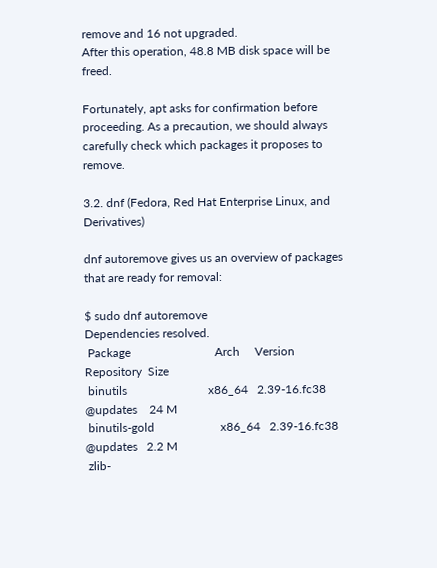remove and 16 not upgraded.
After this operation, 48.8 MB disk space will be freed.

Fortunately, apt asks for confirmation before proceeding. As a precaution, we should always carefully check which packages it proposes to remove.

3.2. dnf (Fedora, Red Hat Enterprise Linux, and Derivatives)

dnf autoremove gives us an overview of packages that are ready for removal:

$ sudo dnf autoremove
Dependencies resolved.
 Package                            Arch     Version           Repository  Size
 binutils                           x86_64   2.39-16.fc38      @updates    24 M
 binutils-gold                      x86_64   2.39-16.fc38      @updates   2.2 M
 zlib-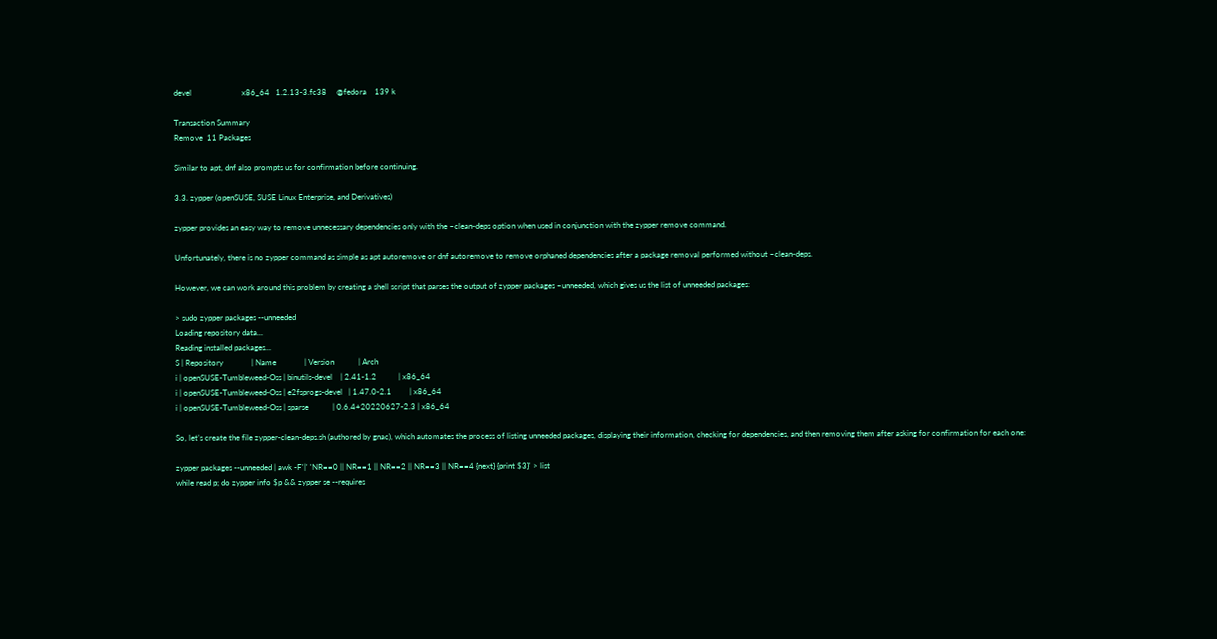devel                         x86_64   1.2.13-3.fc38     @fedora    139 k

Transaction Summary
Remove  11 Packages

Similar to apt, dnf also prompts us for confirmation before continuing.

3.3. zypper (openSUSE, SUSE Linux Enterprise, and Derivatives)

zypper provides an easy way to remove unnecessary dependencies only with the –clean-deps option when used in conjunction with the zypper remove command.

Unfortunately, there is no zypper command as simple as apt autoremove or dnf autoremove to remove orphaned dependencies after a package removal performed without –clean-deps.

However, we can work around this problem by creating a shell script that parses the output of zypper packages –unneeded, which gives us the list of unneeded packages:

> sudo zypper packages --unneeded
Loading repository data...
Reading installed packages...
S | Repository              | Name              | Version            | Arch
i | openSUSE-Tumbleweed-Oss | binutils-devel    | 2.41-1.2           | x86_64
i | openSUSE-Tumbleweed-Oss | e2fsprogs-devel   | 1.47.0-2.1         | x86_64
i | openSUSE-Tumbleweed-Oss | sparse            | 0.6.4+20220627-2.3 | x86_64

So, let’s create the file zypper-clean-deps.sh (authored by gnac), which automates the process of listing unneeded packages, displaying their information, checking for dependencies, and then removing them after asking for confirmation for each one:

zypper packages --unneeded | awk -F'|' 'NR==0 || NR==1 || NR==2 || NR==3 || NR==4 {next} {print $3}' > list
while read p; do zypper info $p && zypper se --requires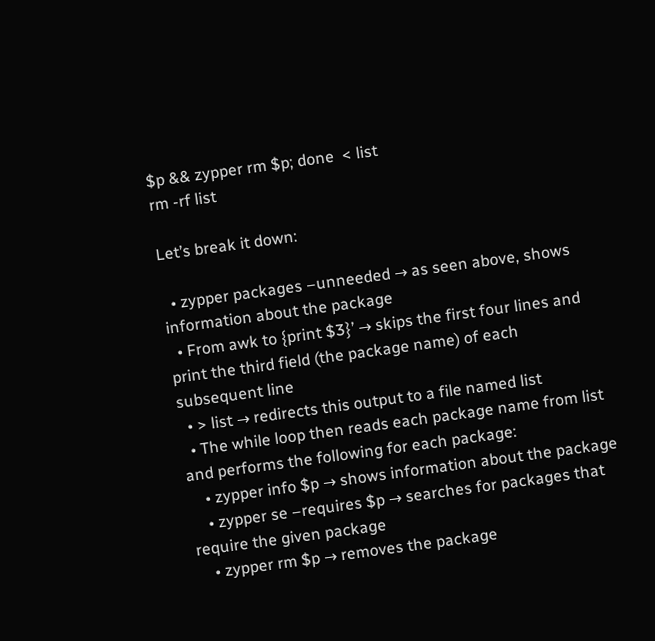$p && zypper rm $p; done  < list
rm -rf list

Let’s break it down:

  • zypper packages –unneeded → as seen above, shows information about the package
  • From awk to {print $3}’ → skips the first four lines and print the third field (the package name) of each subsequent line
  • > list → redirects this output to a file named list
  • The while loop then reads each package name from list and performs the following for each package:
    • zypper info $p → shows information about the package
    • zypper se –requires $p → searches for packages that require the given package
    • zypper rm $p → removes the package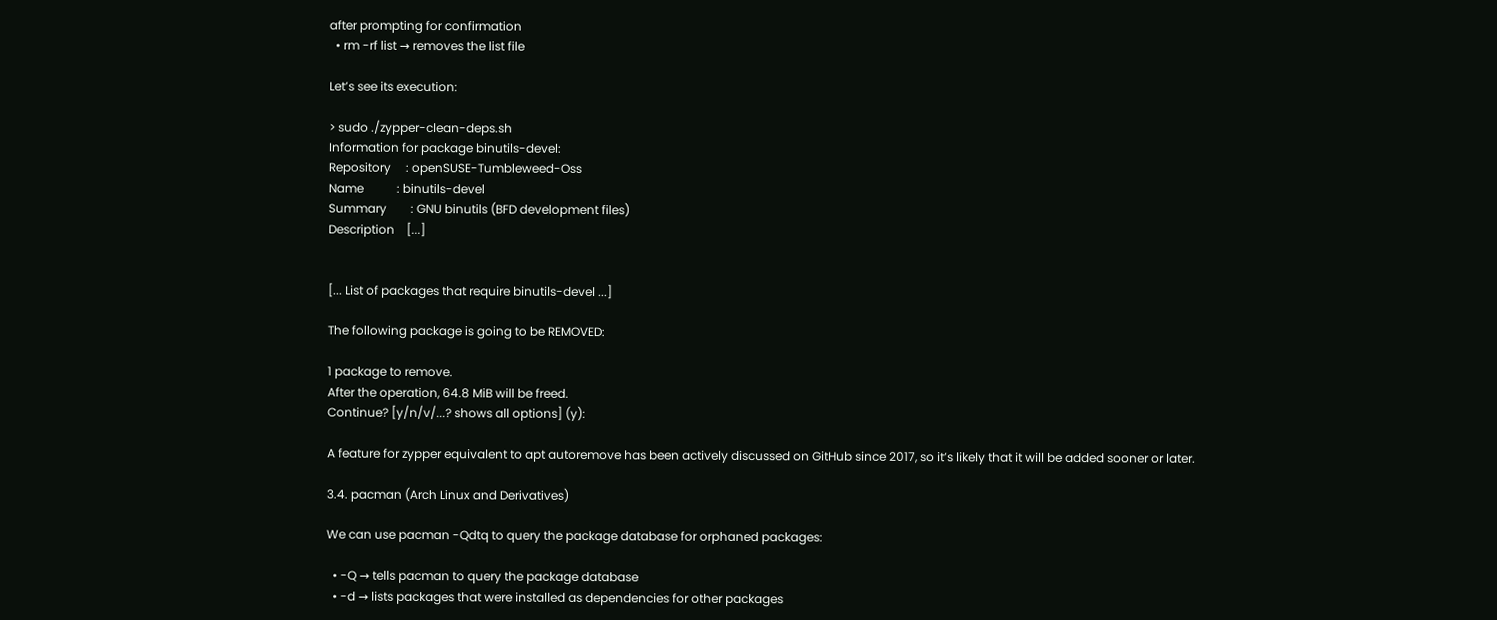after prompting for confirmation
  • rm -rf list → removes the list file

Let’s see its execution:

> sudo ./zypper-clean-deps.sh
Information for package binutils-devel:
Repository     : openSUSE-Tumbleweed-Oss
Name           : binutils-devel
Summary        : GNU binutils (BFD development files)
Description    [...]


[... List of packages that require binutils-devel ...]

The following package is going to be REMOVED:

1 package to remove.
After the operation, 64.8 MiB will be freed.
Continue? [y/n/v/...? shows all options] (y):

A feature for zypper equivalent to apt autoremove has been actively discussed on GitHub since 2017, so it’s likely that it will be added sooner or later.

3.4. pacman (Arch Linux and Derivatives)

We can use pacman -Qdtq to query the package database for orphaned packages:

  • -Q → tells pacman to query the package database
  • -d → lists packages that were installed as dependencies for other packages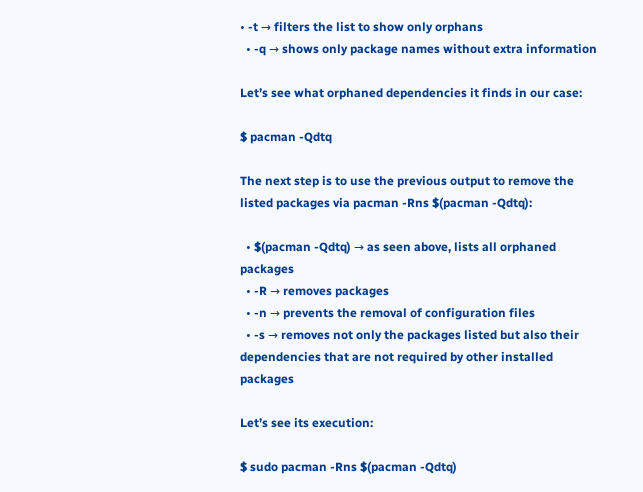• -t → filters the list to show only orphans
  • -q → shows only package names without extra information

Let’s see what orphaned dependencies it finds in our case:

$ pacman -Qdtq

The next step is to use the previous output to remove the listed packages via pacman -Rns $(pacman -Qdtq):

  • $(pacman -Qdtq) → as seen above, lists all orphaned packages
  • -R → removes packages
  • -n → prevents the removal of configuration files
  • -s → removes not only the packages listed but also their dependencies that are not required by other installed packages

Let’s see its execution:

$ sudo pacman -Rns $(pacman -Qdtq)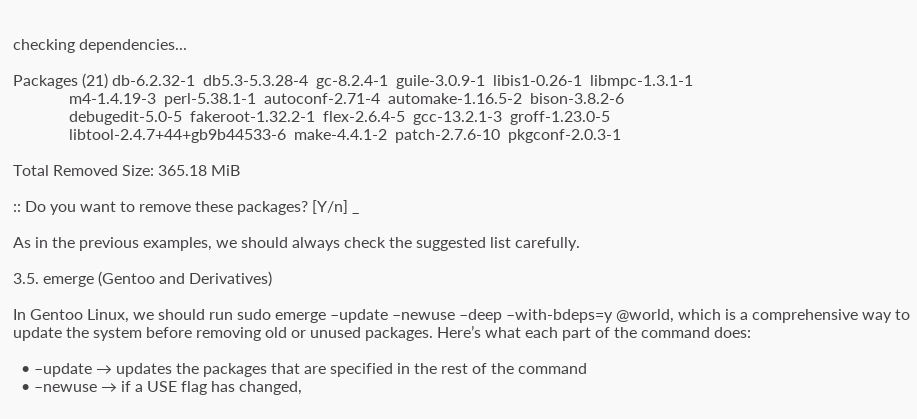checking dependencies...

Packages (21) db-6.2.32-1  db5.3-5.3.28-4  gc-8.2.4-1  guile-3.0.9-1  libis1-0.26-1  libmpc-1.3.1-1
              m4-1.4.19-3  perl-5.38.1-1  autoconf-2.71-4  automake-1.16.5-2  bison-3.8.2-6
              debugedit-5.0-5  fakeroot-1.32.2-1  flex-2.6.4-5  gcc-13.2.1-3  groff-1.23.0-5
              libtool-2.4.7+44+gb9b44533-6  make-4.4.1-2  patch-2.7.6-10  pkgconf-2.0.3-1

Total Removed Size: 365.18 MiB

:: Do you want to remove these packages? [Y/n] _

As in the previous examples, we should always check the suggested list carefully.

3.5. emerge (Gentoo and Derivatives)

In Gentoo Linux, we should run sudo emerge –update –newuse –deep –with-bdeps=y @world, which is a comprehensive way to update the system before removing old or unused packages. Here’s what each part of the command does:

  • –update → updates the packages that are specified in the rest of the command
  • –newuse → if a USE flag has changed,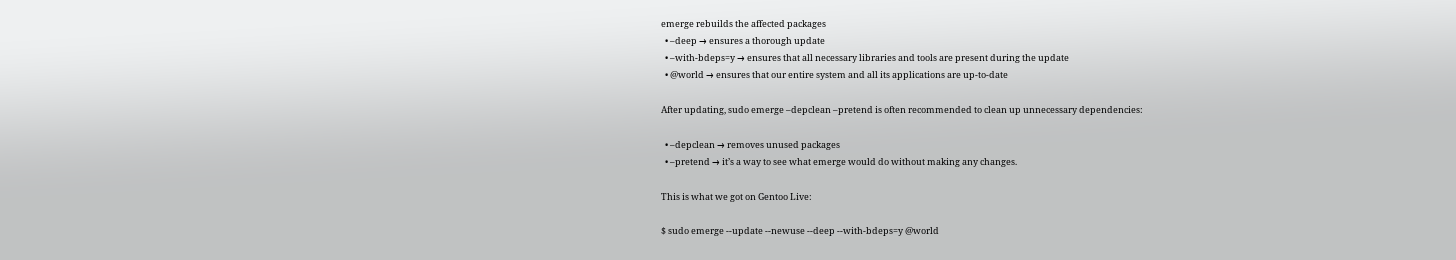emerge rebuilds the affected packages
  • –deep → ensures a thorough update
  • –with-bdeps=y → ensures that all necessary libraries and tools are present during the update
  • @world → ensures that our entire system and all its applications are up-to-date

After updating, sudo emerge –depclean –pretend is often recommended to clean up unnecessary dependencies:

  • –depclean → removes unused packages
  • –pretend → it’s a way to see what emerge would do without making any changes.

This is what we got on Gentoo Live:

$ sudo emerge --update --newuse --deep --with-bdeps=y @world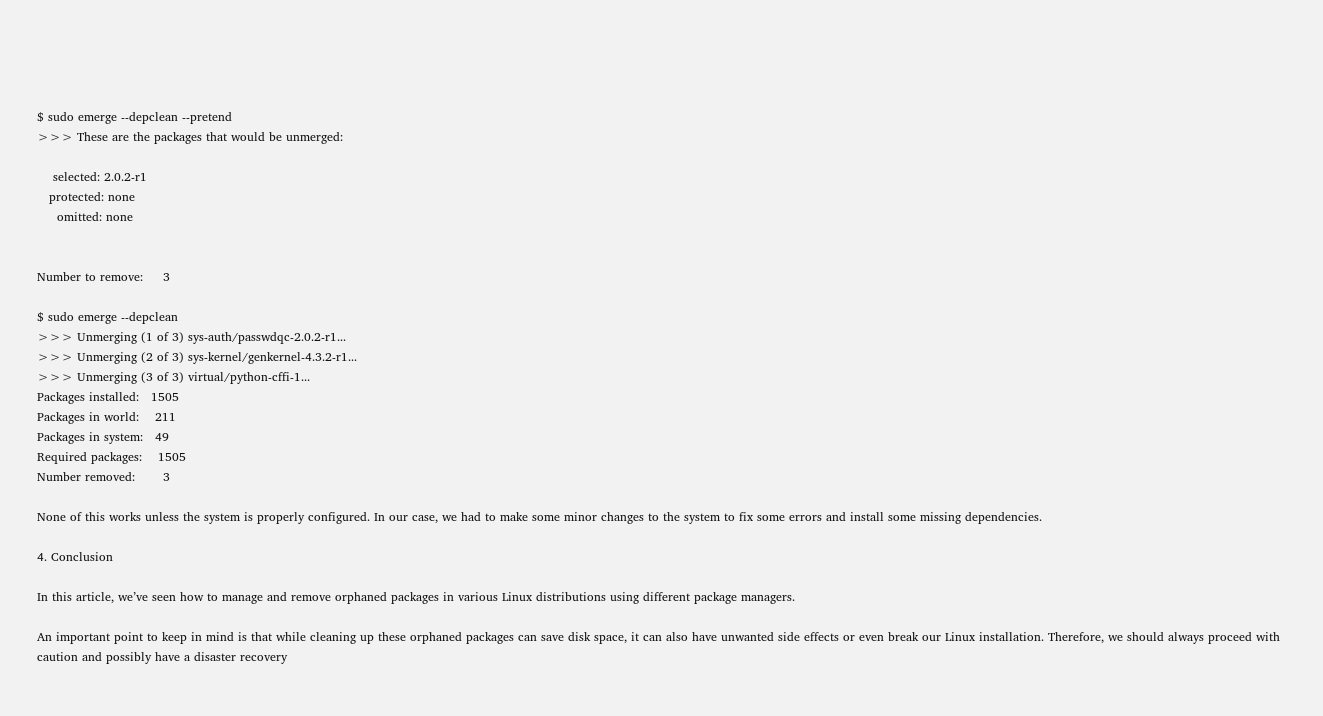$ sudo emerge --depclean --pretend
>>> These are the packages that would be unmerged:

    selected: 2.0.2-r1
   protected: none
     omitted: none


Number to remove:     3

$ sudo emerge --depclean
>>> Unmerging (1 of 3) sys-auth/passwdqc-2.0.2-r1...
>>> Unmerging (2 of 3) sys-kernel/genkernel-4.3.2-r1...
>>> Unmerging (3 of 3) virtual/python-cffi-1...
Packages installed:   1505
Packages in world:    211
Packages in system:   49
Required packages:    1505
Number removed:       3

None of this works unless the system is properly configured. In our case, we had to make some minor changes to the system to fix some errors and install some missing dependencies.

4. Conclusion

In this article, we’ve seen how to manage and remove orphaned packages in various Linux distributions using different package managers.

An important point to keep in mind is that while cleaning up these orphaned packages can save disk space, it can also have unwanted side effects or even break our Linux installation. Therefore, we should always proceed with caution and possibly have a disaster recovery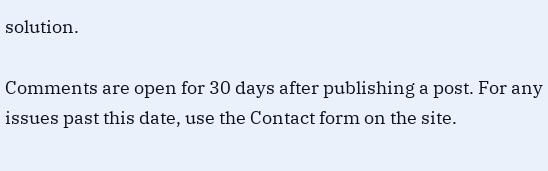solution.

Comments are open for 30 days after publishing a post. For any issues past this date, use the Contact form on the site.